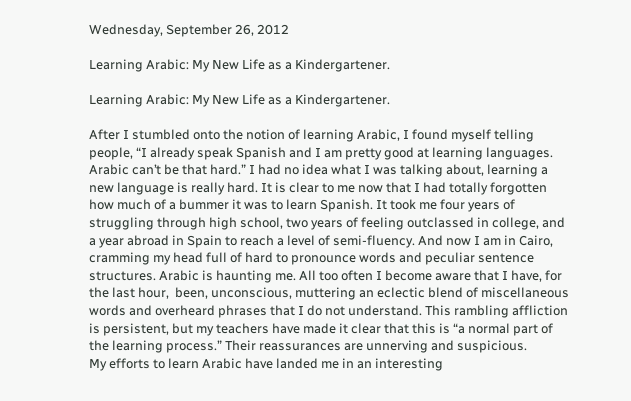Wednesday, September 26, 2012

Learning Arabic: My New Life as a Kindergartener.

Learning Arabic: My New Life as a Kindergartener.

After I stumbled onto the notion of learning Arabic, I found myself telling people, “I already speak Spanish and I am pretty good at learning languages. Arabic can’t be that hard.” I had no idea what I was talking about, learning a new language is really hard. It is clear to me now that I had totally forgotten how much of a bummer it was to learn Spanish. It took me four years of struggling through high school, two years of feeling outclassed in college, and a year abroad in Spain to reach a level of semi-fluency. And now I am in Cairo, cramming my head full of hard to pronounce words and peculiar sentence structures. Arabic is haunting me. All too often I become aware that I have, for the last hour,  been, unconscious, muttering an eclectic blend of miscellaneous words and overheard phrases that I do not understand. This rambling affliction is persistent, but my teachers have made it clear that this is “a normal part of the learning process.” Their reassurances are unnerving and suspicious.
My efforts to learn Arabic have landed me in an interesting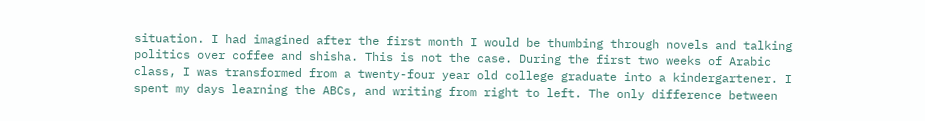situation. I had imagined after the first month I would be thumbing through novels and talking politics over coffee and shisha. This is not the case. During the first two weeks of Arabic class, I was transformed from a twenty-four year old college graduate into a kindergartener. I spent my days learning the ABCs, and writing from right to left. The only difference between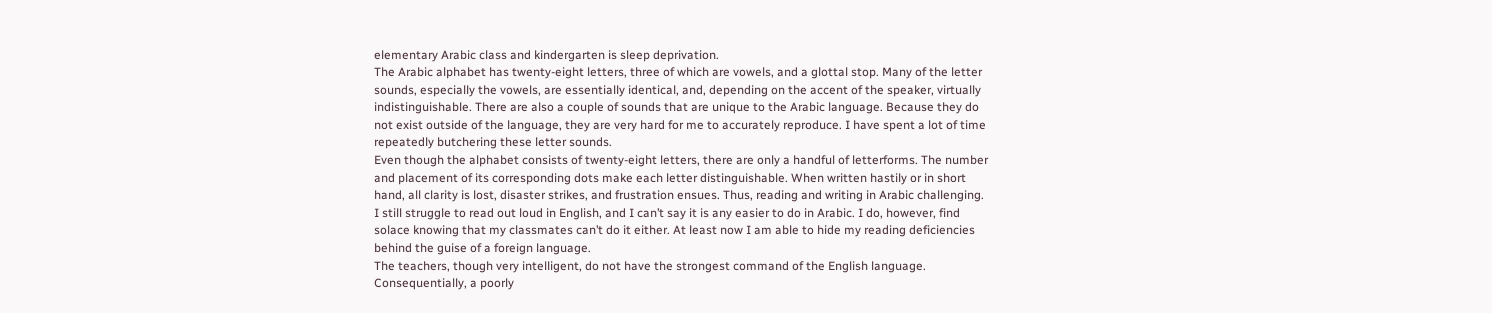elementary Arabic class and kindergarten is sleep deprivation.
The Arabic alphabet has twenty-eight letters, three of which are vowels, and a glottal stop. Many of the letter sounds, especially the vowels, are essentially identical, and, depending on the accent of the speaker, virtually indistinguishable. There are also a couple of sounds that are unique to the Arabic language. Because they do not exist outside of the language, they are very hard for me to accurately reproduce. I have spent a lot of time repeatedly butchering these letter sounds.
Even though the alphabet consists of twenty-eight letters, there are only a handful of letterforms. The number and placement of its corresponding dots make each letter distinguishable. When written hastily or in short hand, all clarity is lost, disaster strikes, and frustration ensues. Thus, reading and writing in Arabic challenging. I still struggle to read out loud in English, and I can’t say it is any easier to do in Arabic. I do, however, find solace knowing that my classmates can’t do it either. At least now I am able to hide my reading deficiencies behind the guise of a foreign language.
The teachers, though very intelligent, do not have the strongest command of the English language. Consequentially, a poorly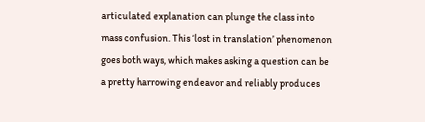articulated explanation can plunge the class into mass confusion. This ‘lost in translation’ phenomenon goes both ways, which makes asking a question can be a pretty harrowing endeavor and reliably produces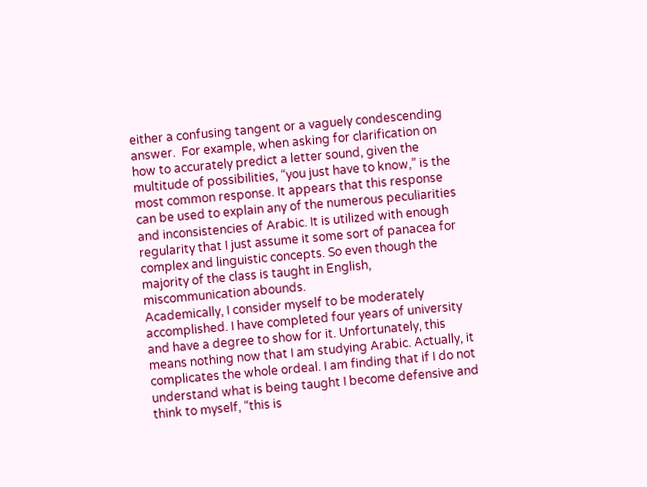either a confusing tangent or a vaguely condescending answer.  For example, when asking for clarification on how to accurately predict a letter sound, given the multitude of possibilities, “you just have to know,” is the most common response. It appears that this response can be used to explain any of the numerous peculiarities and inconsistencies of Arabic. It is utilized with enough regularity that I just assume it some sort of panacea for complex and linguistic concepts. So even though the majority of the class is taught in English, miscommunication abounds.
Academically, I consider myself to be moderately accomplished. I have completed four years of university and have a degree to show for it. Unfortunately, this means nothing now that I am studying Arabic. Actually, it complicates the whole ordeal. I am finding that if I do not understand what is being taught I become defensive and think to myself, “this is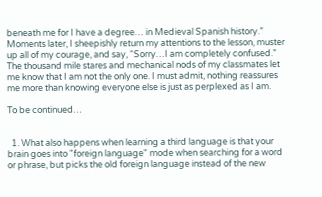beneath me for I have a degree… in Medieval Spanish history.” Moments later, I sheepishly return my attentions to the lesson, muster up all of my courage, and say, “Sorry…I am completely confused.” The thousand mile stares and mechanical nods of my classmates let me know that I am not the only one. I must admit, nothing reassures me more than knowing everyone else is just as perplexed as I am.

To be continued…


  1. What also happens when learning a third language is that your brain goes into "foreign language" mode when searching for a word or phrase, but picks the old foreign language instead of the new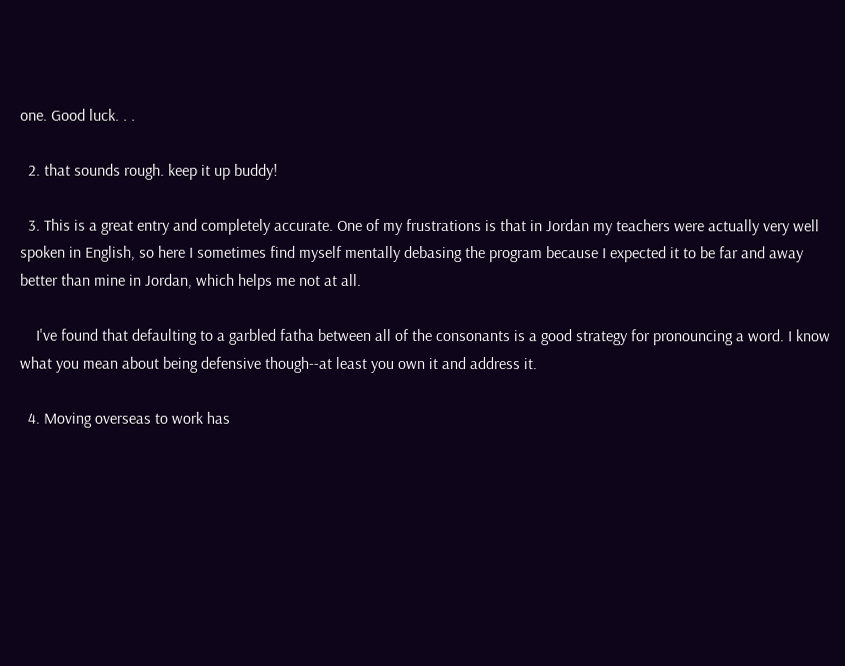one. Good luck. . .

  2. that sounds rough. keep it up buddy!

  3. This is a great entry and completely accurate. One of my frustrations is that in Jordan my teachers were actually very well spoken in English, so here I sometimes find myself mentally debasing the program because I expected it to be far and away better than mine in Jordan, which helps me not at all.

    I've found that defaulting to a garbled fatha between all of the consonants is a good strategy for pronouncing a word. I know what you mean about being defensive though--at least you own it and address it.

  4. Moving overseas to work has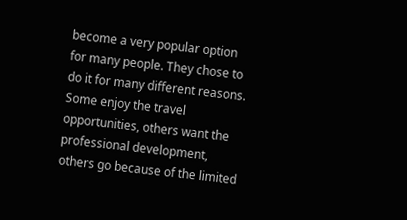become a very popular option for many people. They chose to do it for many different reasons. Some enjoy the travel opportunities, others want the professional development, others go because of the limited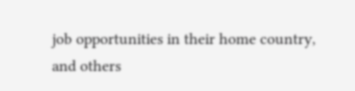job opportunities in their home country, and others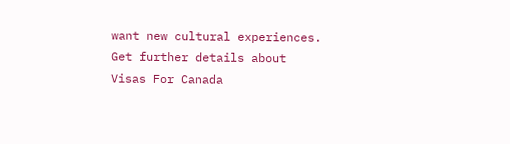want new cultural experiences. Get further details about Visas For Canada